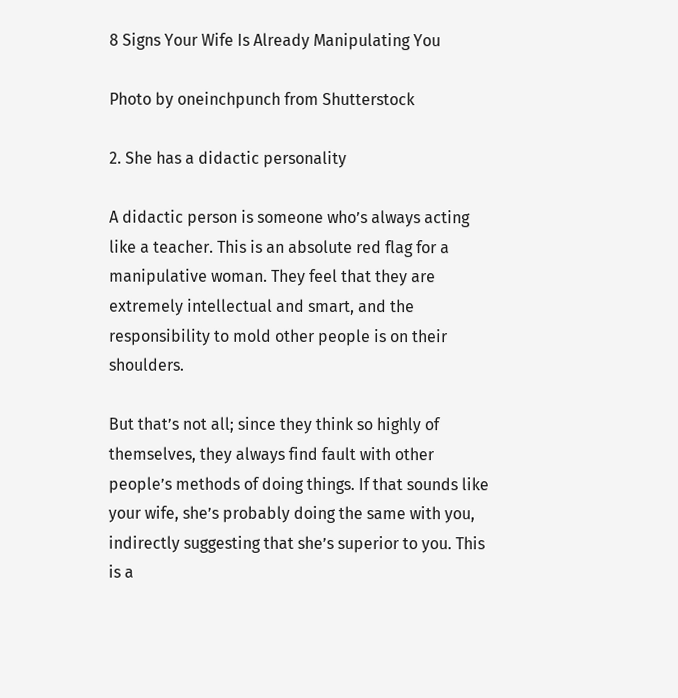8 Signs Your Wife Is Already Manipulating You

Photo by oneinchpunch from Shutterstock

2. She has a didactic personality

A didactic person is someone who’s always acting like a teacher. This is an absolute red flag for a manipulative woman. They feel that they are extremely intellectual and smart, and the responsibility to mold other people is on their shoulders.

But that’s not all; since they think so highly of themselves, they always find fault with other people’s methods of doing things. If that sounds like your wife, she’s probably doing the same with you, indirectly suggesting that she’s superior to you. This is a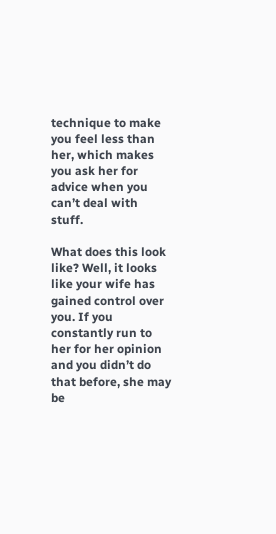technique to make you feel less than her, which makes you ask her for advice when you can’t deal with stuff.

What does this look like? Well, it looks like your wife has gained control over you. If you constantly run to her for her opinion and you didn’t do that before, she may be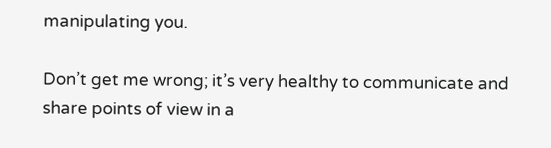manipulating you.

Don’t get me wrong; it’s very healthy to communicate and share points of view in a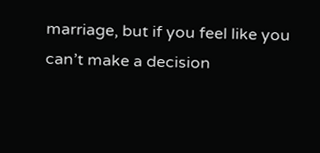marriage, but if you feel like you can’t make a decision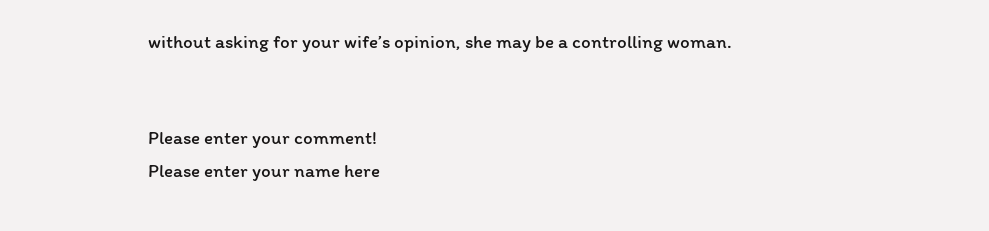without asking for your wife’s opinion, she may be a controlling woman.


Please enter your comment!
Please enter your name here